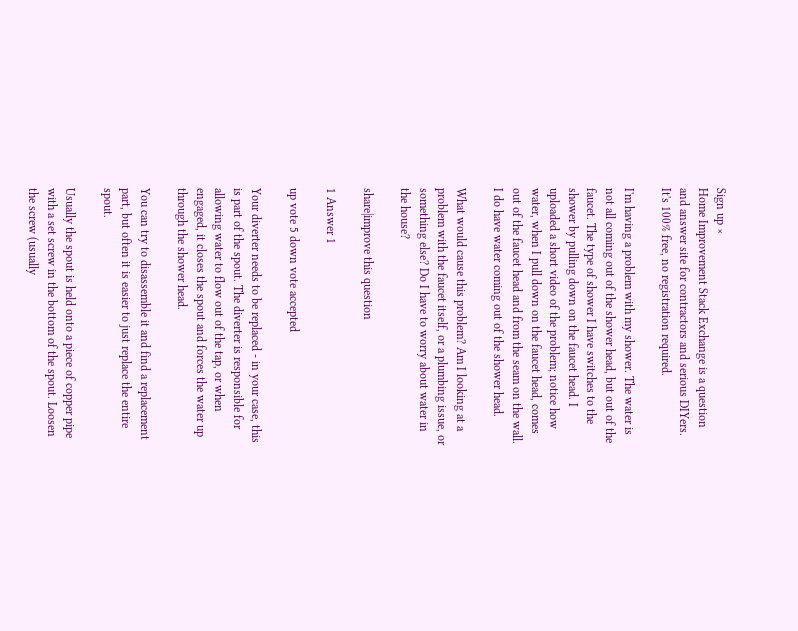Sign up ×
Home Improvement Stack Exchange is a question and answer site for contractors and serious DIYers. It's 100% free, no registration required.

I'm having a problem with my shower. The water is not all coming out of the shower head, but out of the faucet. The type of shower I have switches to the shower by pulling down on the faucet head. I uploaded a short video of the problem; notice how water, when I pull down on the faucet head, comes out of the faucet head and from the seam on the wall. I do have water coming out of the shower head.

What would cause this problem? Am I looking at a problem with the faucet itself, or a plumbing issue, or something else? Do I have to worry about water in the house?

share|improve this question

1 Answer 1

up vote 5 down vote accepted

Your diverter needs to be replaced - in your case, this is part of the spout. The diverter is responsible for allowing water to flow out of the tap, or when engaged, it closes the spout and forces the water up through the shower head.

You can try to disassemble it and find a replacement part, but often it is easier to just replace the entire spout.

Usually the spout is held onto a piece of copper pipe with a set screw in the bottom of the spout. Loosen the screw (usually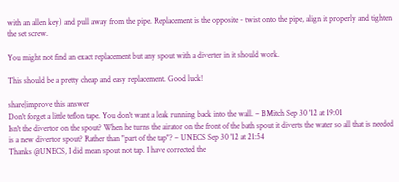with an allen key) and pull away from the pipe. Replacement is the opposite - twist onto the pipe, align it properly and tighten the set screw.

You might not find an exact replacement but any spout with a diverter in it should work.

This should be a pretty cheap and easy replacement. Good luck!

share|improve this answer
Don't forget a little teflon tape. You don't want a leak running back into the wall. – BMitch Sep 30 '12 at 19:01
Isn't the divertor on the spout? When he turns the airator on the front of the bath spout it diverts the water so all that is needed is a new divertor spout? Rather than "part of the tap"? – UNECS Sep 30 '12 at 21:54
Thanks @UNECS, I did mean spout not tap. I have corrected the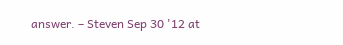answer. – Steven Sep 30 '12 at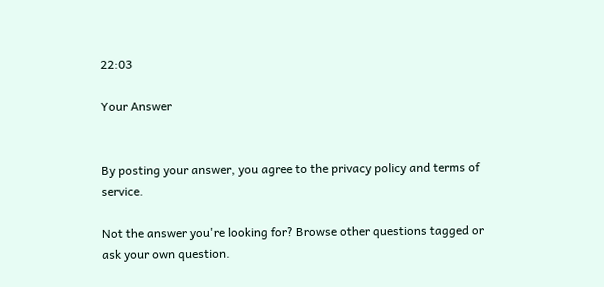22:03

Your Answer


By posting your answer, you agree to the privacy policy and terms of service.

Not the answer you're looking for? Browse other questions tagged or ask your own question.